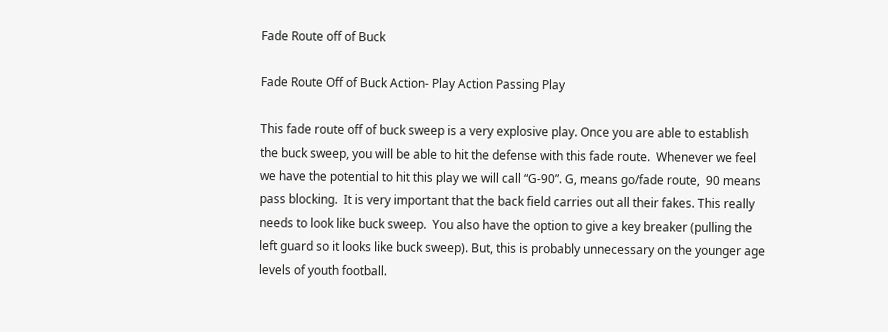Fade Route off of Buck

Fade Route Off of Buck Action- Play Action Passing Play

This fade route off of buck sweep is a very explosive play. Once you are able to establish the buck sweep, you will be able to hit the defense with this fade route.  Whenever we feel we have the potential to hit this play we will call “G-90”. G, means go/fade route,  90 means pass blocking.  It is very important that the back field carries out all their fakes. This really needs to look like buck sweep.  You also have the option to give a key breaker (pulling the left guard so it looks like buck sweep). But, this is probably unnecessary on the younger age levels of youth football.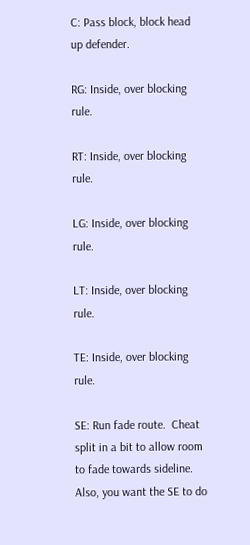C: Pass block, block head up defender.

RG: Inside, over blocking rule.

RT: Inside, over blocking rule.

LG: Inside, over blocking rule.

LT: Inside, over blocking rule.

TE: Inside, over blocking rule.

SE: Run fade route.  Cheat split in a bit to allow room to fade towards sideline. Also, you want the SE to do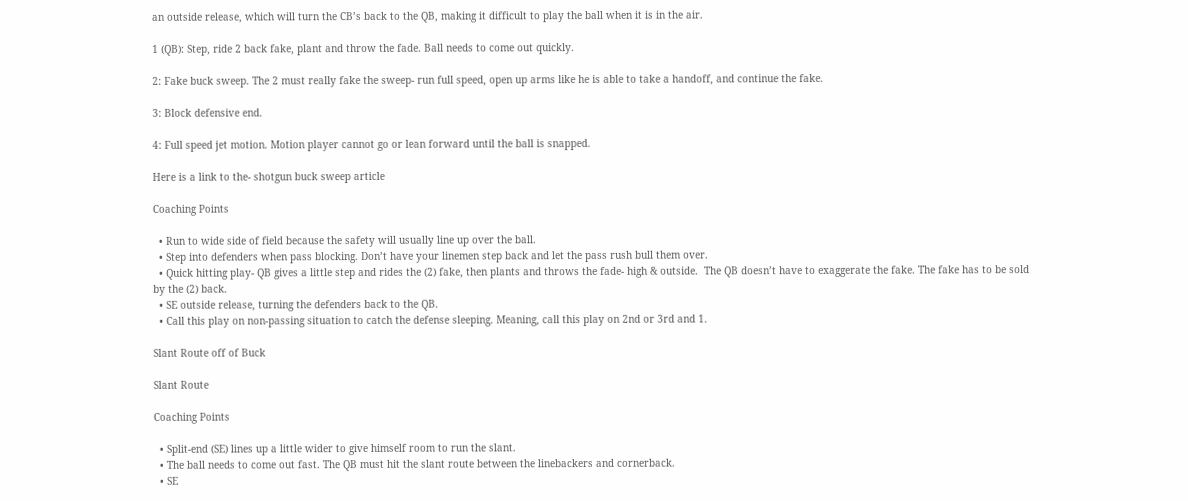an outside release, which will turn the CB’s back to the QB, making it difficult to play the ball when it is in the air.

1 (QB): Step, ride 2 back fake, plant and throw the fade. Ball needs to come out quickly.

2: Fake buck sweep. The 2 must really fake the sweep- run full speed, open up arms like he is able to take a handoff, and continue the fake.

3: Block defensive end.

4: Full speed jet motion. Motion player cannot go or lean forward until the ball is snapped.

Here is a link to the- shotgun buck sweep article

Coaching Points

  • Run to wide side of field because the safety will usually line up over the ball.
  • Step into defenders when pass blocking. Don’t have your linemen step back and let the pass rush bull them over.
  • Quick hitting play- QB gives a little step and rides the (2) fake, then plants and throws the fade- high & outside.  The QB doesn’t have to exaggerate the fake. The fake has to be sold by the (2) back.
  • SE outside release, turning the defenders back to the QB.
  • Call this play on non-passing situation to catch the defense sleeping. Meaning, call this play on 2nd or 3rd and 1.

Slant Route off of Buck

Slant Route

Coaching Points

  • Split-end (SE) lines up a little wider to give himself room to run the slant.
  • The ball needs to come out fast. The QB must hit the slant route between the linebackers and cornerback.
  • SE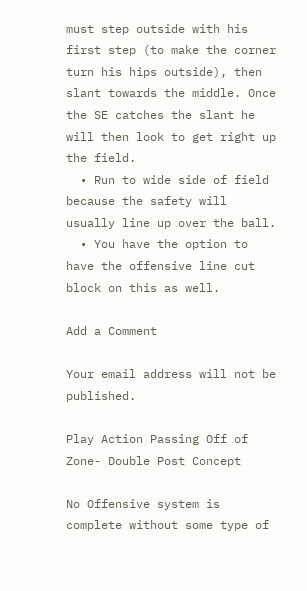must step outside with his first step (to make the corner turn his hips outside), then slant towards the middle. Once the SE catches the slant he will then look to get right up the field.
  • Run to wide side of field because the safety will usually line up over the ball.
  • You have the option to have the offensive line cut block on this as well.

Add a Comment

Your email address will not be published.

Play Action Passing Off of Zone- Double Post Concept

No Offensive system is complete without some type of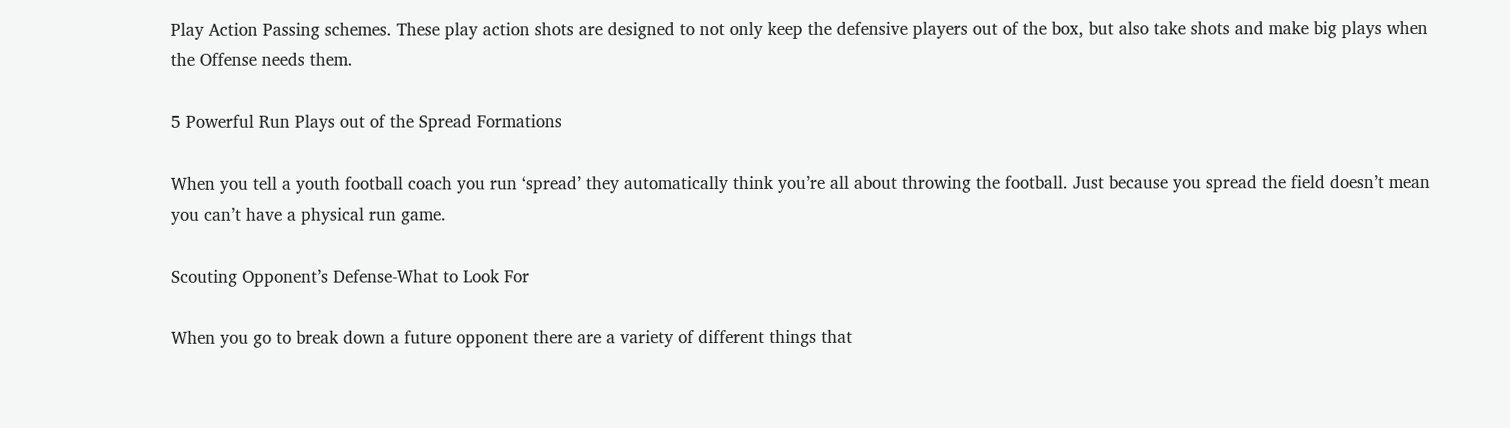Play Action Passing schemes. These play action shots are designed to not only keep the defensive players out of the box, but also take shots and make big plays when the Offense needs them.

5 Powerful Run Plays out of the Spread Formations

When you tell a youth football coach you run ‘spread’ they automatically think you’re all about throwing the football. Just because you spread the field doesn’t mean you can’t have a physical run game.

Scouting Opponent’s Defense-What to Look For

When you go to break down a future opponent there are a variety of different things that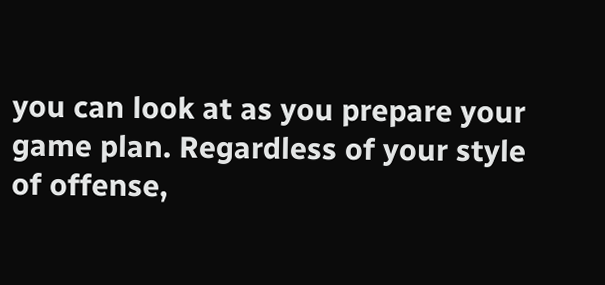you can look at as you prepare your game plan. Regardless of your style of offense,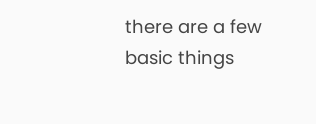there are a few basic things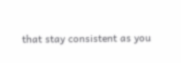that stay consistent as you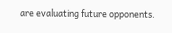are evaluating future opponents.